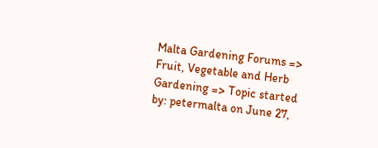Malta Gardening Forums => Fruit, Vegetable and Herb Gardening => Topic started by: petermalta on June 27,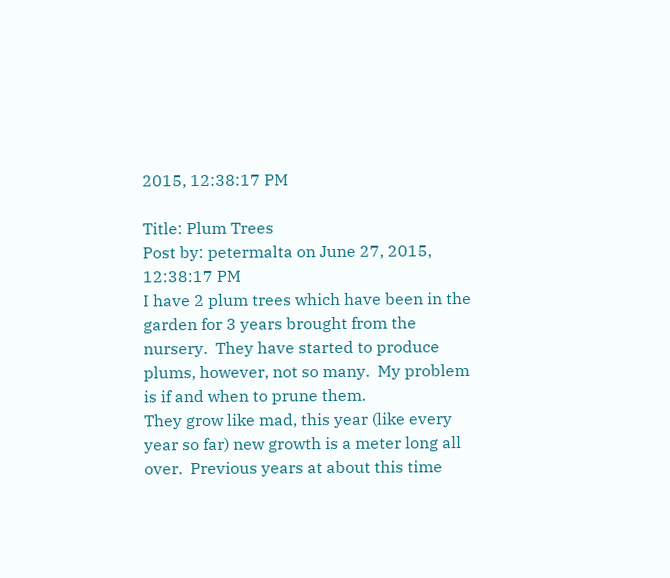2015, 12:38:17 PM

Title: Plum Trees
Post by: petermalta on June 27, 2015, 12:38:17 PM
I have 2 plum trees which have been in the garden for 3 years brought from the nursery.  They have started to produce plums, however, not so many.  My problem is if and when to prune them.
They grow like mad, this year (like every year so far) new growth is a meter long all over.  Previous years at about this time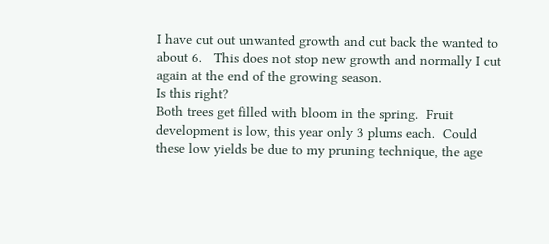I have cut out unwanted growth and cut back the wanted to about 6.   This does not stop new growth and normally I cut again at the end of the growing season.
Is this right?
Both trees get filled with bloom in the spring.  Fruit development is low, this year only 3 plums each.  Could these low yields be due to my pruning technique, the age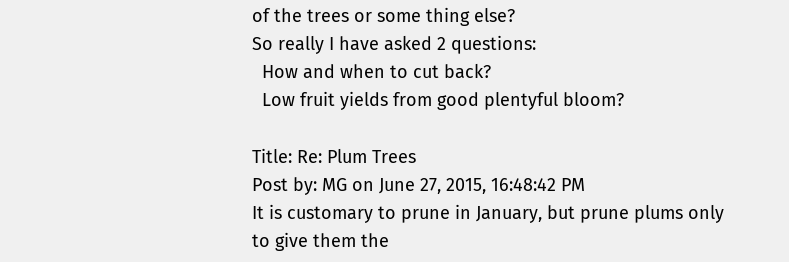of the trees or some thing else?
So really I have asked 2 questions:
  How and when to cut back?
  Low fruit yields from good plentyful bloom?

Title: Re: Plum Trees
Post by: MG on June 27, 2015, 16:48:42 PM
It is customary to prune in January, but prune plums only to give them the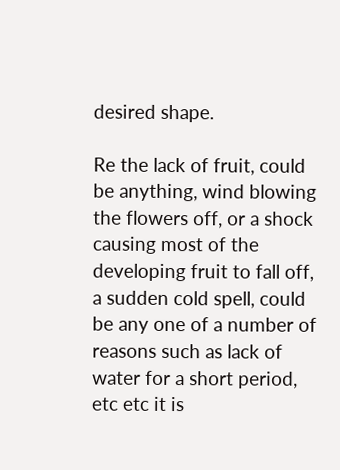desired shape.

Re the lack of fruit, could be anything, wind blowing the flowers off, or a shock causing most of the developing fruit to fall off, a sudden cold spell, could be any one of a number of reasons such as lack of water for a short period, etc etc it is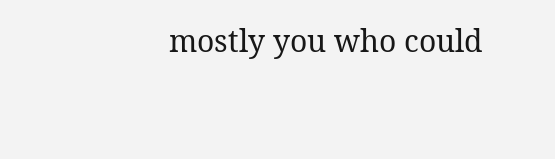mostly you who could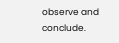observe and conclude.